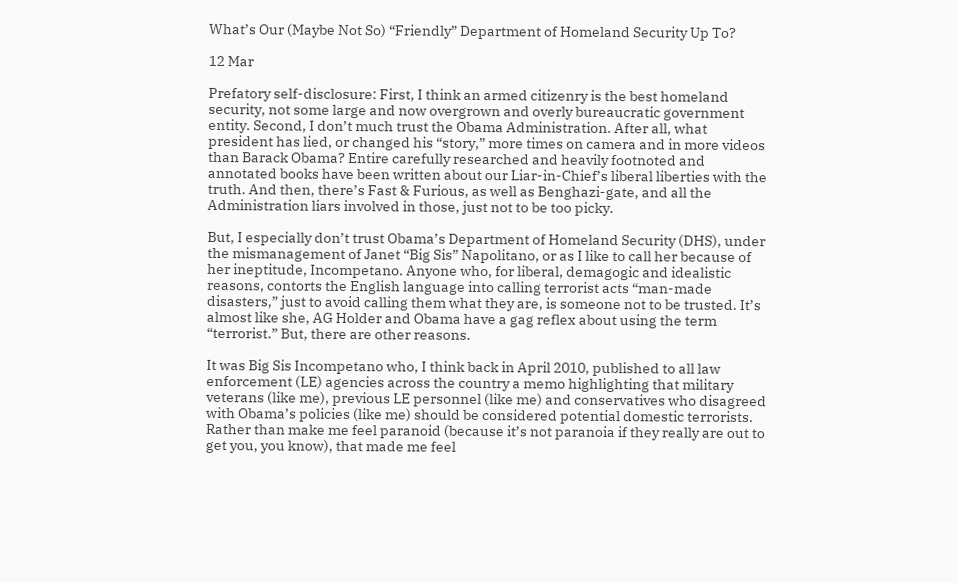What’s Our (Maybe Not So) “Friendly” Department of Homeland Security Up To?

12 Mar

Prefatory self-disclosure: First, I think an armed citizenry is the best homeland security, not some large and now overgrown and overly bureaucratic government entity. Second, I don’t much trust the Obama Administration. After all, what president has lied, or changed his “story,” more times on camera and in more videos than Barack Obama? Entire carefully researched and heavily footnoted and annotated books have been written about our Liar-in-Chief’s liberal liberties with the truth. And then, there’s Fast & Furious, as well as Benghazi-gate, and all the Administration liars involved in those, just not to be too picky.

But, I especially don’t trust Obama’s Department of Homeland Security (DHS), under the mismanagement of Janet “Big Sis” Napolitano, or as I like to call her because of her ineptitude, Incompetano. Anyone who, for liberal, demagogic and idealistic reasons, contorts the English language into calling terrorist acts “man-made disasters,” just to avoid calling them what they are, is someone not to be trusted. It’s almost like she, AG Holder and Obama have a gag reflex about using the term “terrorist.” But, there are other reasons.

It was Big Sis Incompetano who, I think back in April 2010, published to all law enforcement (LE) agencies across the country a memo highlighting that military veterans (like me), previous LE personnel (like me) and conservatives who disagreed with Obama’s policies (like me) should be considered potential domestic terrorists. Rather than make me feel paranoid (because it’s not paranoia if they really are out to get you, you know), that made me feel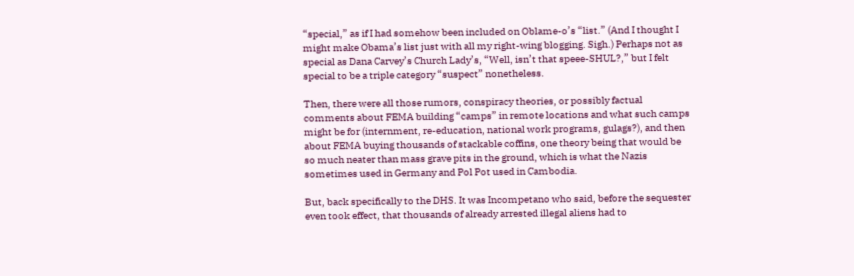“special,” as if I had somehow been included on Oblame-o’s “list.” (And I thought I might make Obama’s list just with all my right-wing blogging. Sigh.) Perhaps not as special as Dana Carvey’s Church Lady’s, “Well, isn’t that speee-SHUL?,” but I felt special to be a triple category “suspect” nonetheless.

Then, there were all those rumors, conspiracy theories, or possibly factual comments about FEMA building “camps” in remote locations and what such camps might be for (internment, re-education, national work programs, gulags?), and then about FEMA buying thousands of stackable coffins, one theory being that would be so much neater than mass grave pits in the ground, which is what the Nazis sometimes used in Germany and Pol Pot used in Cambodia.

But, back specifically to the DHS. It was Incompetano who said, before the sequester even took effect, that thousands of already arrested illegal aliens had to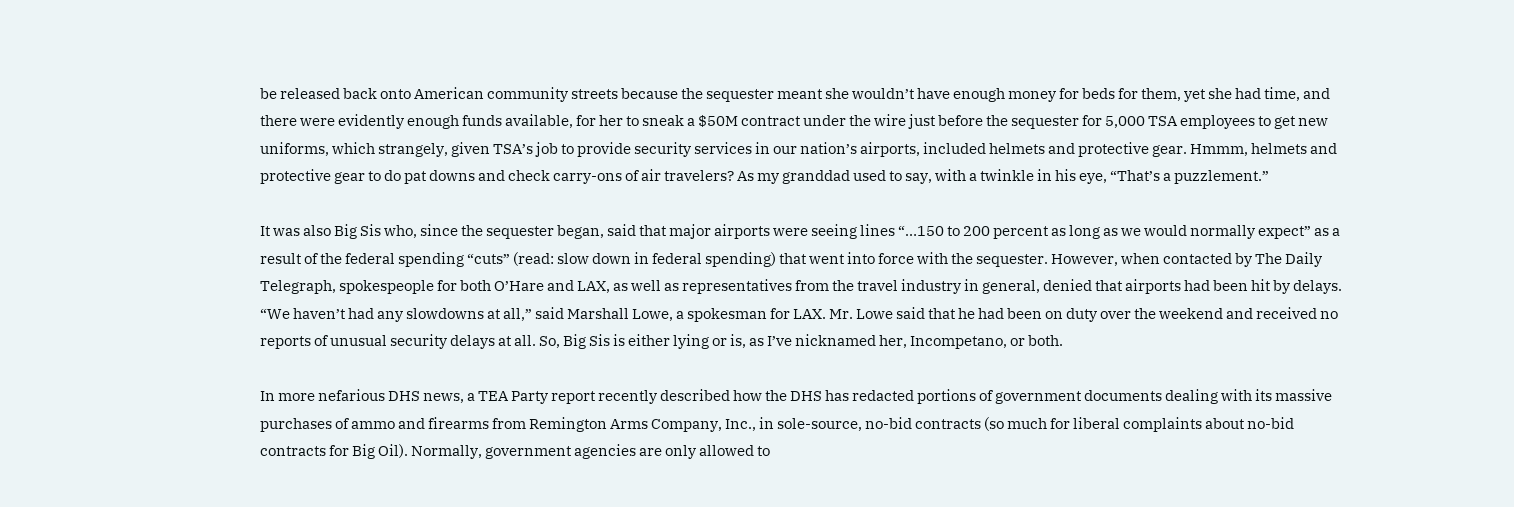be released back onto American community streets because the sequester meant she wouldn’t have enough money for beds for them, yet she had time, and there were evidently enough funds available, for her to sneak a $50M contract under the wire just before the sequester for 5,000 TSA employees to get new uniforms, which strangely, given TSA’s job to provide security services in our nation’s airports, included helmets and protective gear. Hmmm, helmets and protective gear to do pat downs and check carry-ons of air travelers? As my granddad used to say, with a twinkle in his eye, “That’s a puzzlement.”

It was also Big Sis who, since the sequester began, said that major airports were seeing lines “…150 to 200 percent as long as we would normally expect” as a result of the federal spending “cuts” (read: slow down in federal spending) that went into force with the sequester. However, when contacted by The Daily Telegraph, spokespeople for both O’Hare and LAX, as well as representatives from the travel industry in general, denied that airports had been hit by delays. “We haven’t had any slowdowns at all,” said Marshall Lowe, a spokesman for LAX. Mr. Lowe said that he had been on duty over the weekend and received no reports of unusual security delays at all. So, Big Sis is either lying or is, as I’ve nicknamed her, Incompetano, or both.

In more nefarious DHS news, a TEA Party report recently described how the DHS has redacted portions of government documents dealing with its massive purchases of ammo and firearms from Remington Arms Company, Inc., in sole-source, no-bid contracts (so much for liberal complaints about no-bid contracts for Big Oil). Normally, government agencies are only allowed to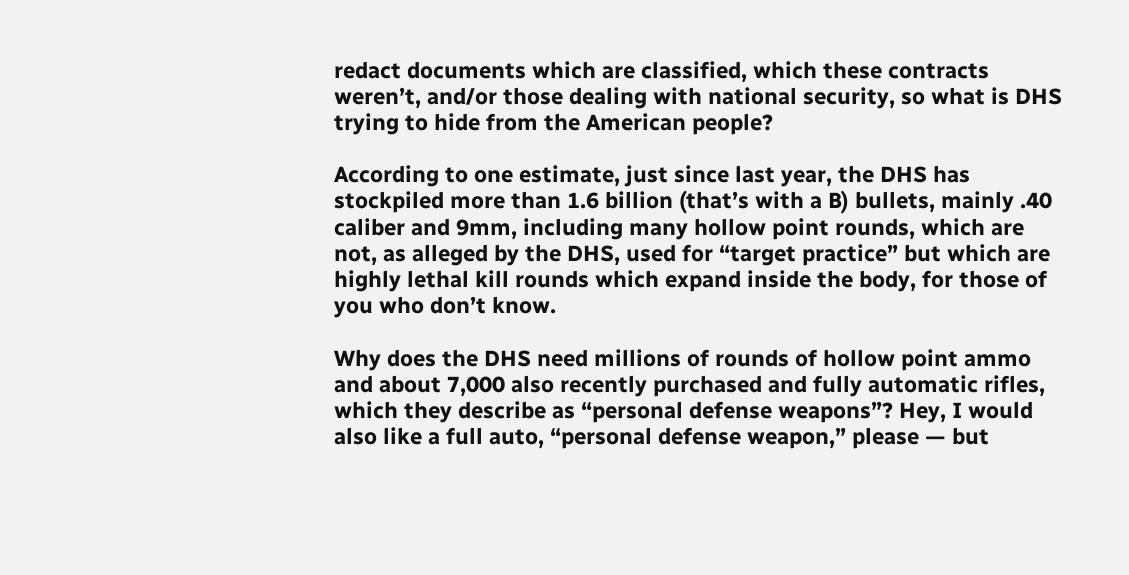redact documents which are classified, which these contracts weren’t, and/or those dealing with national security, so what is DHS trying to hide from the American people?

According to one estimate, just since last year, the DHS has stockpiled more than 1.6 billion (that’s with a B) bullets, mainly .40 caliber and 9mm, including many hollow point rounds, which are not, as alleged by the DHS, used for “target practice” but which are highly lethal kill rounds which expand inside the body, for those of you who don’t know.

Why does the DHS need millions of rounds of hollow point ammo and about 7,000 also recently purchased and fully automatic rifles, which they describe as “personal defense weapons”? Hey, I would also like a full auto, “personal defense weapon,” please — but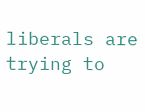liberals are trying to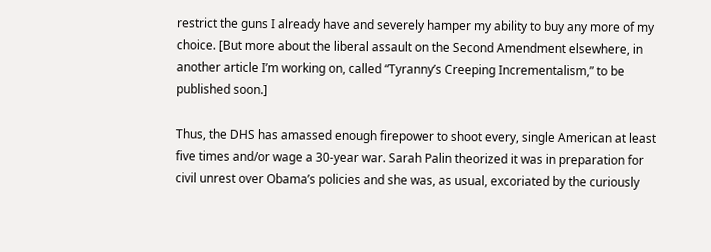restrict the guns I already have and severely hamper my ability to buy any more of my choice. [But more about the liberal assault on the Second Amendment elsewhere, in another article I’m working on, called “Tyranny’s Creeping Incrementalism,” to be published soon.]

Thus, the DHS has amassed enough firepower to shoot every, single American at least five times and/or wage a 30-year war. Sarah Palin theorized it was in preparation for civil unrest over Obama’s policies and she was, as usual, excoriated by the curiously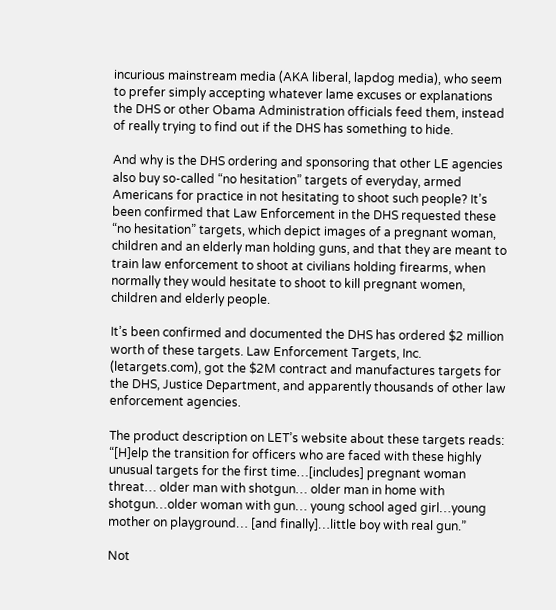incurious mainstream media (AKA liberal, lapdog media), who seem to prefer simply accepting whatever lame excuses or explanations the DHS or other Obama Administration officials feed them, instead of really trying to find out if the DHS has something to hide.

And why is the DHS ordering and sponsoring that other LE agencies also buy so-called “no hesitation” targets of everyday, armed Americans for practice in not hesitating to shoot such people? It’s been confirmed that Law Enforcement in the DHS requested these “no hesitation” targets, which depict images of a pregnant woman, children and an elderly man holding guns, and that they are meant to train law enforcement to shoot at civilians holding firearms, when normally they would hesitate to shoot to kill pregnant women, children and elderly people.

It’s been confirmed and documented the DHS has ordered $2 million worth of these targets. Law Enforcement Targets, Inc. (letargets.com), got the $2M contract and manufactures targets for the DHS, Justice Department, and apparently thousands of other law enforcement agencies.

The product description on LET’s website about these targets reads: “[H]elp the transition for officers who are faced with these highly unusual targets for the first time…[includes] pregnant woman threat… older man with shotgun… older man in home with shotgun…older woman with gun… young school aged girl…young mother on playground… [and finally]…little boy with real gun.”

Not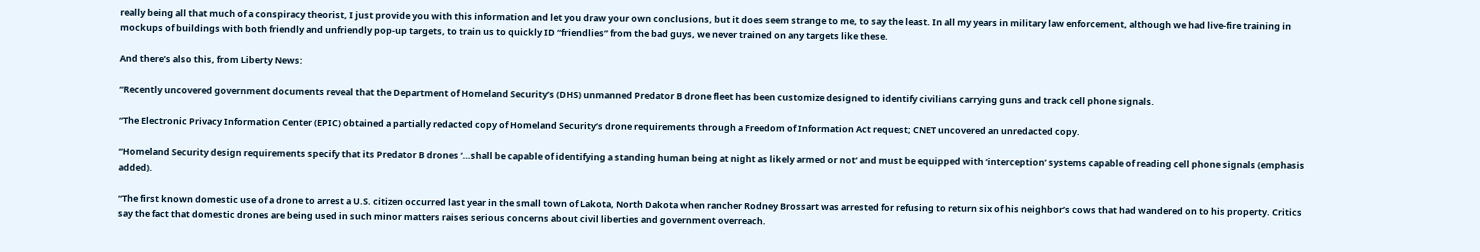really being all that much of a conspiracy theorist, I just provide you with this information and let you draw your own conclusions, but it does seem strange to me, to say the least. In all my years in military law enforcement, although we had live-fire training in mockups of buildings with both friendly and unfriendly pop-up targets, to train us to quickly ID “friendlies” from the bad guys, we never trained on any targets like these.

And there’s also this, from Liberty News:

“Recently uncovered government documents reveal that the Department of Homeland Security’s (DHS) unmanned Predator B drone fleet has been customize designed to identify civilians carrying guns and track cell phone signals.

“The Electronic Privacy Information Center (EPIC) obtained a partially redacted copy of Homeland Security’s drone requirements through a Freedom of Information Act request; CNET uncovered an unredacted copy.

“Homeland Security design requirements specify that its Predator B drones ‘…shall be capable of identifying a standing human being at night as likely armed or not’ and must be equipped with ‘interception’ systems capable of reading cell phone signals (emphasis added).

“The first known domestic use of a drone to arrest a U.S. citizen occurred last year in the small town of Lakota, North Dakota when rancher Rodney Brossart was arrested for refusing to return six of his neighbor’s cows that had wandered on to his property. Critics say the fact that domestic drones are being used in such minor matters raises serious concerns about civil liberties and government overreach.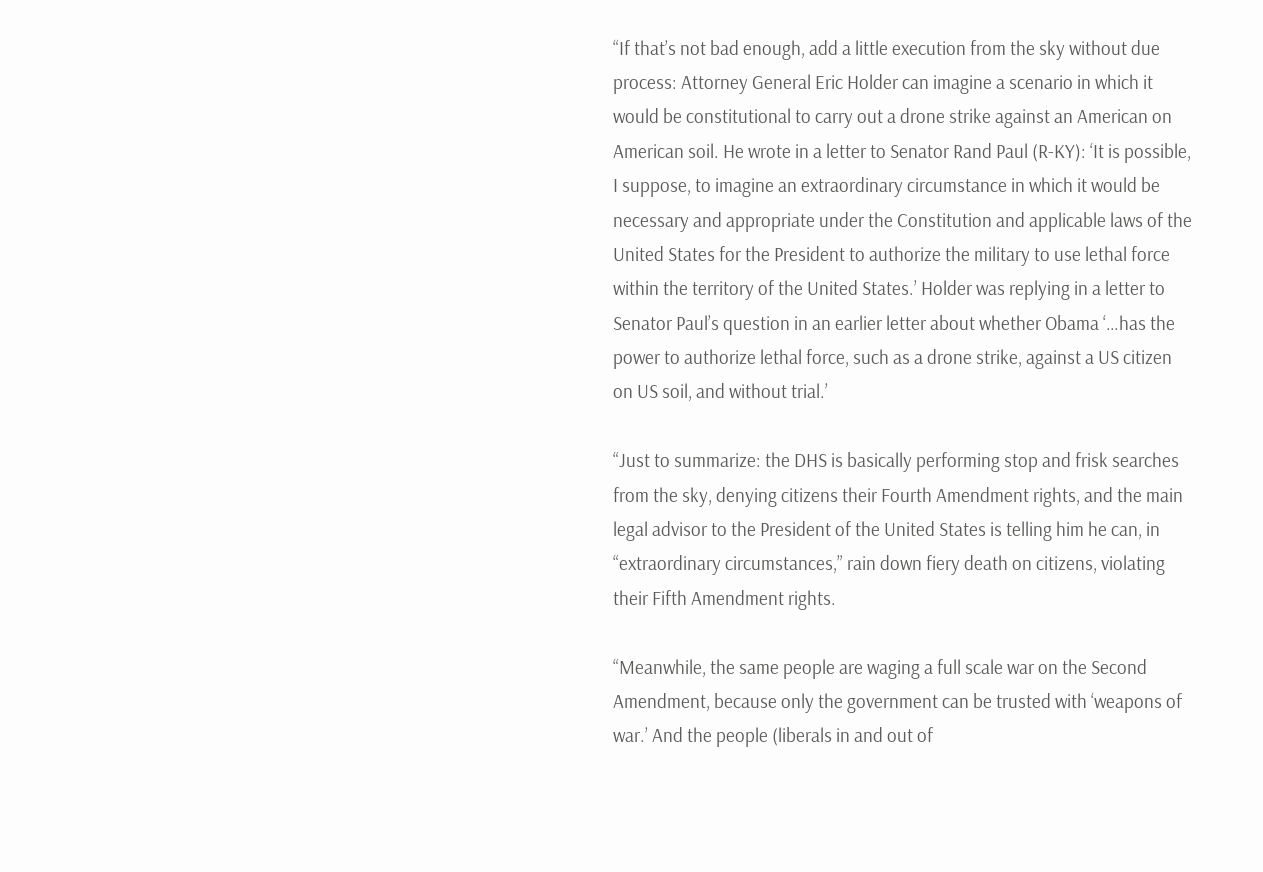“If that’s not bad enough, add a little execution from the sky without due process: Attorney General Eric Holder can imagine a scenario in which it would be constitutional to carry out a drone strike against an American on American soil. He wrote in a letter to Senator Rand Paul (R-KY): ‘It is possible, I suppose, to imagine an extraordinary circumstance in which it would be necessary and appropriate under the Constitution and applicable laws of the United States for the President to authorize the military to use lethal force within the territory of the United States.’ Holder was replying in a letter to Senator Paul’s question in an earlier letter about whether Obama ‘…has the power to authorize lethal force, such as a drone strike, against a US citizen on US soil, and without trial.’

“Just to summarize: the DHS is basically performing stop and frisk searches from the sky, denying citizens their Fourth Amendment rights, and the main legal advisor to the President of the United States is telling him he can, in “extraordinary circumstances,” rain down fiery death on citizens, violating their Fifth Amendment rights.

“Meanwhile, the same people are waging a full scale war on the Second Amendment, because only the government can be trusted with ‘weapons of war.’ And the people (liberals in and out of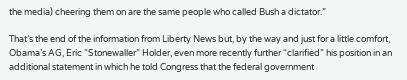the media) cheering them on are the same people who called Bush a dictator.”

That’s the end of the information from Liberty News but, by the way and just for a little comfort, Obama’s AG, Eric “Stonewaller” Holder, even more recently further “clarified” his position in an additional statement in which he told Congress that the federal government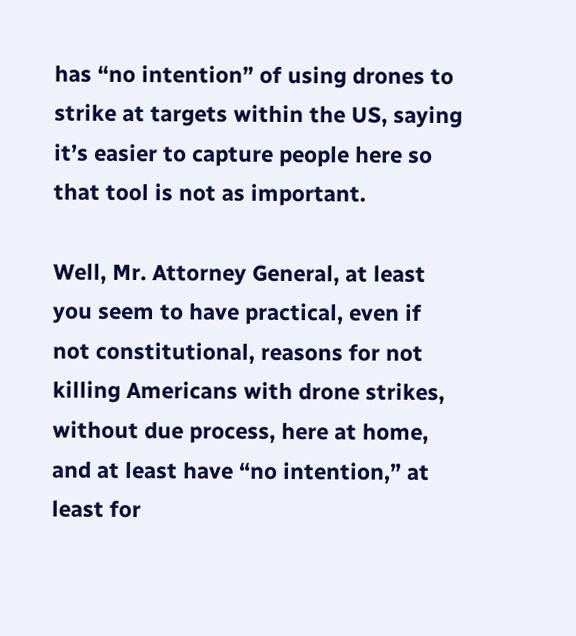has “no intention” of using drones to strike at targets within the US, saying it’s easier to capture people here so that tool is not as important.

Well, Mr. Attorney General, at least you seem to have practical, even if not constitutional, reasons for not killing Americans with drone strikes, without due process, here at home, and at least have “no intention,” at least for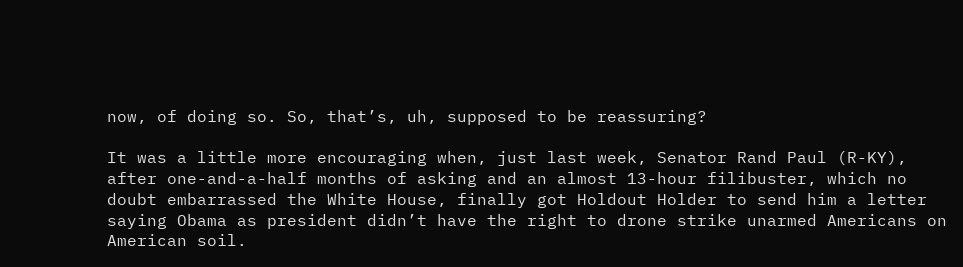now, of doing so. So, that’s, uh, supposed to be reassuring?

It was a little more encouraging when, just last week, Senator Rand Paul (R-KY), after one-and-a-half months of asking and an almost 13-hour filibuster, which no doubt embarrassed the White House, finally got Holdout Holder to send him a letter saying Obama as president didn’t have the right to drone strike unarmed Americans on American soil.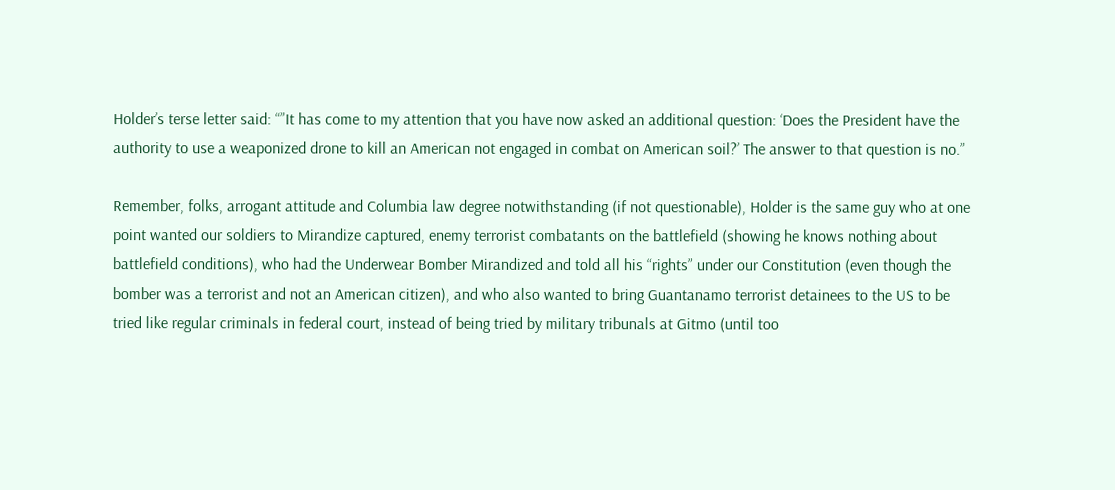Holder’s terse letter said: “”It has come to my attention that you have now asked an additional question: ‘Does the President have the authority to use a weaponized drone to kill an American not engaged in combat on American soil?’ The answer to that question is no.”

Remember, folks, arrogant attitude and Columbia law degree notwithstanding (if not questionable), Holder is the same guy who at one point wanted our soldiers to Mirandize captured, enemy terrorist combatants on the battlefield (showing he knows nothing about battlefield conditions), who had the Underwear Bomber Mirandized and told all his “rights” under our Constitution (even though the bomber was a terrorist and not an American citizen), and who also wanted to bring Guantanamo terrorist detainees to the US to be tried like regular criminals in federal court, instead of being tried by military tribunals at Gitmo (until too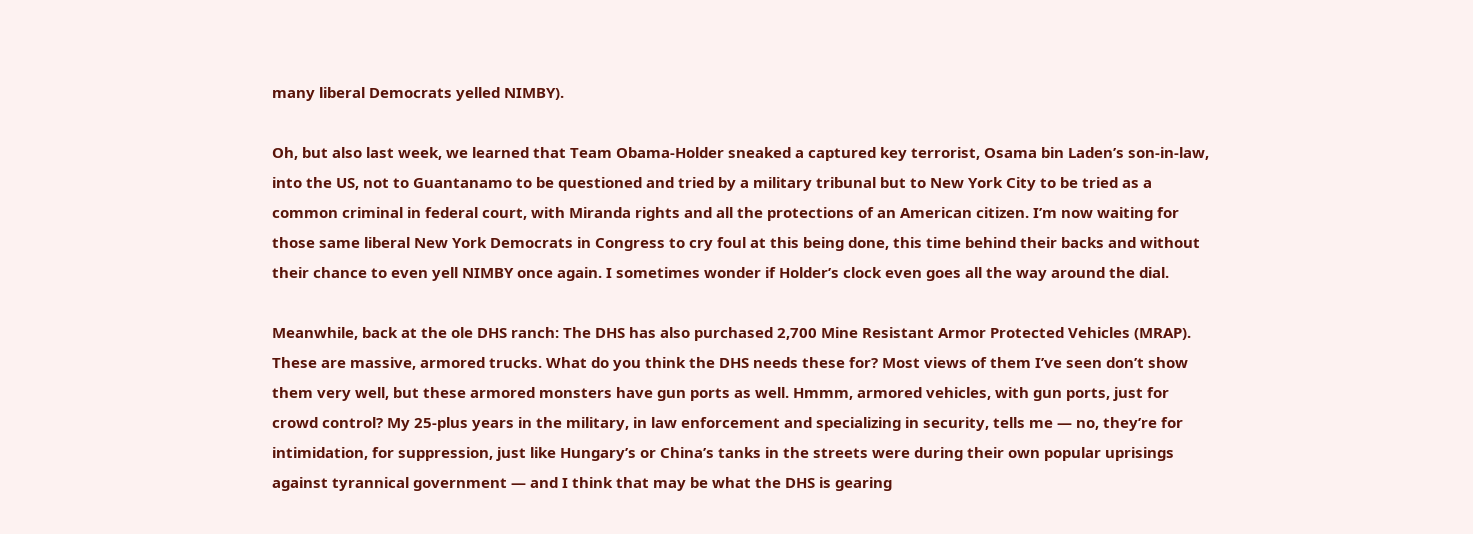many liberal Democrats yelled NIMBY).

Oh, but also last week, we learned that Team Obama-Holder sneaked a captured key terrorist, Osama bin Laden’s son-in-law, into the US, not to Guantanamo to be questioned and tried by a military tribunal but to New York City to be tried as a common criminal in federal court, with Miranda rights and all the protections of an American citizen. I’m now waiting for those same liberal New York Democrats in Congress to cry foul at this being done, this time behind their backs and without their chance to even yell NIMBY once again. I sometimes wonder if Holder’s clock even goes all the way around the dial.

Meanwhile, back at the ole DHS ranch: The DHS has also purchased 2,700 Mine Resistant Armor Protected Vehicles (MRAP). These are massive, armored trucks. What do you think the DHS needs these for? Most views of them I’ve seen don’t show them very well, but these armored monsters have gun ports as well. Hmmm, armored vehicles, with gun ports, just for crowd control? My 25-plus years in the military, in law enforcement and specializing in security, tells me — no, they’re for intimidation, for suppression, just like Hungary’s or China’s tanks in the streets were during their own popular uprisings against tyrannical government — and I think that may be what the DHS is gearing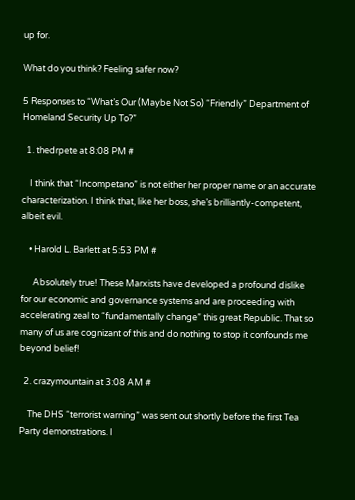up for.

What do you think? Feeling safer now?

5 Responses to “What’s Our (Maybe Not So) “Friendly” Department of Homeland Security Up To?”

  1. thedrpete at 8:08 PM #

    I think that “Incompetano” is not either her proper name or an accurate characterization. I think that, like her boss, she’s brilliantly-competent, albeit evil.

    • Harold L. Barlett at 5:53 PM #

      Absolutely true! These Marxists have developed a profound dislike for our economic and governance systems and are proceeding with accelerating zeal to “fundamentally change” this great Republic. That so many of us are cognizant of this and do nothing to stop it confounds me beyond belief!

  2. crazymountain at 3:08 AM #

    The DHS “terrorist warning” was sent out shortly before the first Tea Party demonstrations. I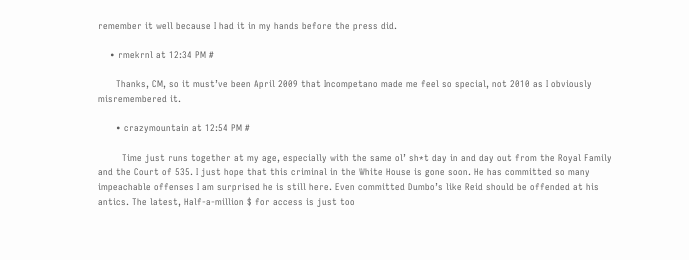remember it well because I had it in my hands before the press did.

    • rmekrnl at 12:34 PM #

      Thanks, CM, so it must’ve been April 2009 that Incompetano made me feel so special, not 2010 as I obviously misremembered it.

      • crazymountain at 12:54 PM #

        Time just runs together at my age, especially with the same ol’ sh*t day in and day out from the Royal Family and the Court of 535. I just hope that this criminal in the White House is gone soon. He has committed so many impeachable offenses I am surprised he is still here. Even committed Dumbo’s like Reid should be offended at his antics. The latest, Half-a-million $ for access is just too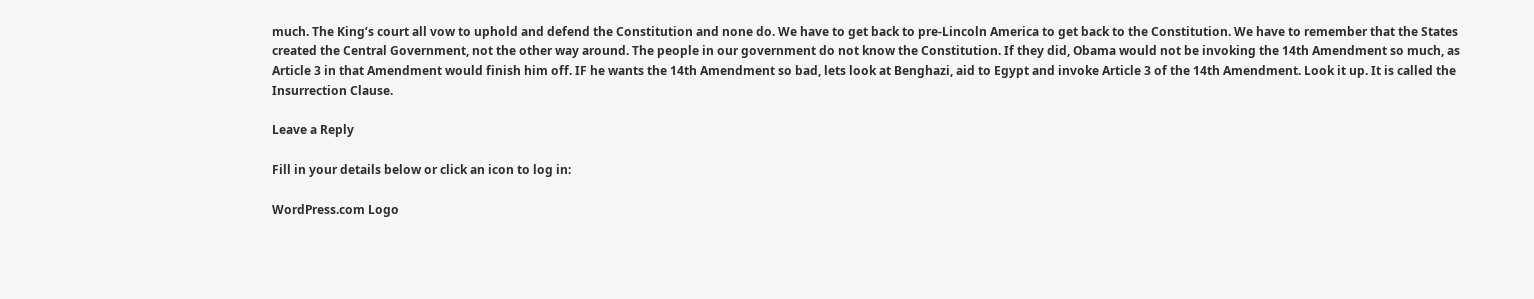much. The King’s court all vow to uphold and defend the Constitution and none do. We have to get back to pre-Lincoln America to get back to the Constitution. We have to remember that the States created the Central Government, not the other way around. The people in our government do not know the Constitution. If they did, Obama would not be invoking the 14th Amendment so much, as Article 3 in that Amendment would finish him off. IF he wants the 14th Amendment so bad, lets look at Benghazi, aid to Egypt and invoke Article 3 of the 14th Amendment. Look it up. It is called the Insurrection Clause.

Leave a Reply

Fill in your details below or click an icon to log in:

WordPress.com Logo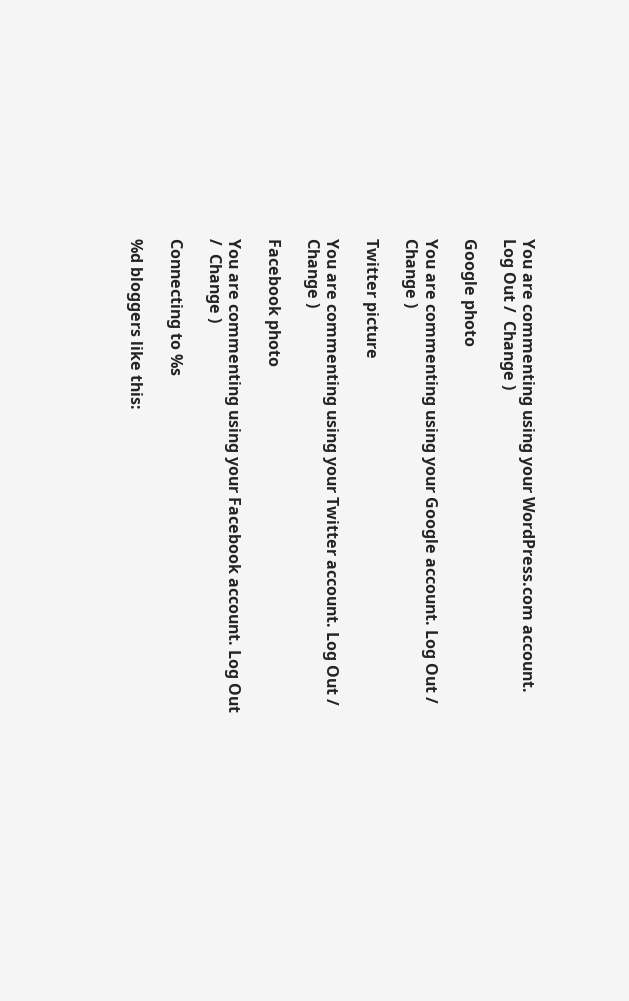You are commenting using your WordPress.com account. Log Out /  Change )

Google photo

You are commenting using your Google account. Log Out /  Change )

Twitter picture

You are commenting using your Twitter account. Log Out /  Change )

Facebook photo

You are commenting using your Facebook account. Log Out /  Change )

Connecting to %s

%d bloggers like this: